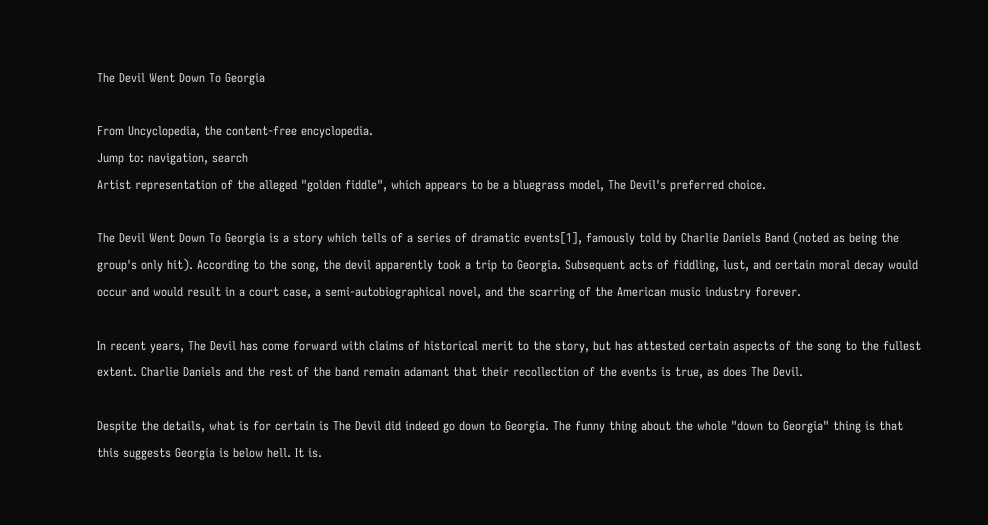The Devil Went Down To Georgia

From Uncyclopedia, the content-free encyclopedia.
Jump to: navigation, search
Artist representation of the alleged "golden fiddle", which appears to be a bluegrass model, The Devil's preferred choice.

The Devil Went Down To Georgia is a story which tells of a series of dramatic events[1], famously told by Charlie Daniels Band (noted as being the group's only hit). According to the song, the devil apparently took a trip to Georgia. Subsequent acts of fiddling, lust, and certain moral decay would occur and would result in a court case, a semi-autobiographical novel, and the scarring of the American music industry forever.

In recent years, The Devil has come forward with claims of historical merit to the story, but has attested certain aspects of the song to the fullest extent. Charlie Daniels and the rest of the band remain adamant that their recollection of the events is true, as does The Devil.

Despite the details, what is for certain is The Devil did indeed go down to Georgia. The funny thing about the whole "down to Georgia" thing is that this suggests Georgia is below hell. It is.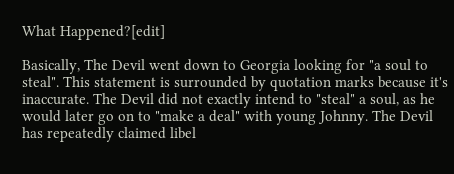What Happened?[edit]

Basically, The Devil went down to Georgia looking for "a soul to steal". This statement is surrounded by quotation marks because it's inaccurate. The Devil did not exactly intend to "steal" a soul, as he would later go on to "make a deal" with young Johnny. The Devil has repeatedly claimed libel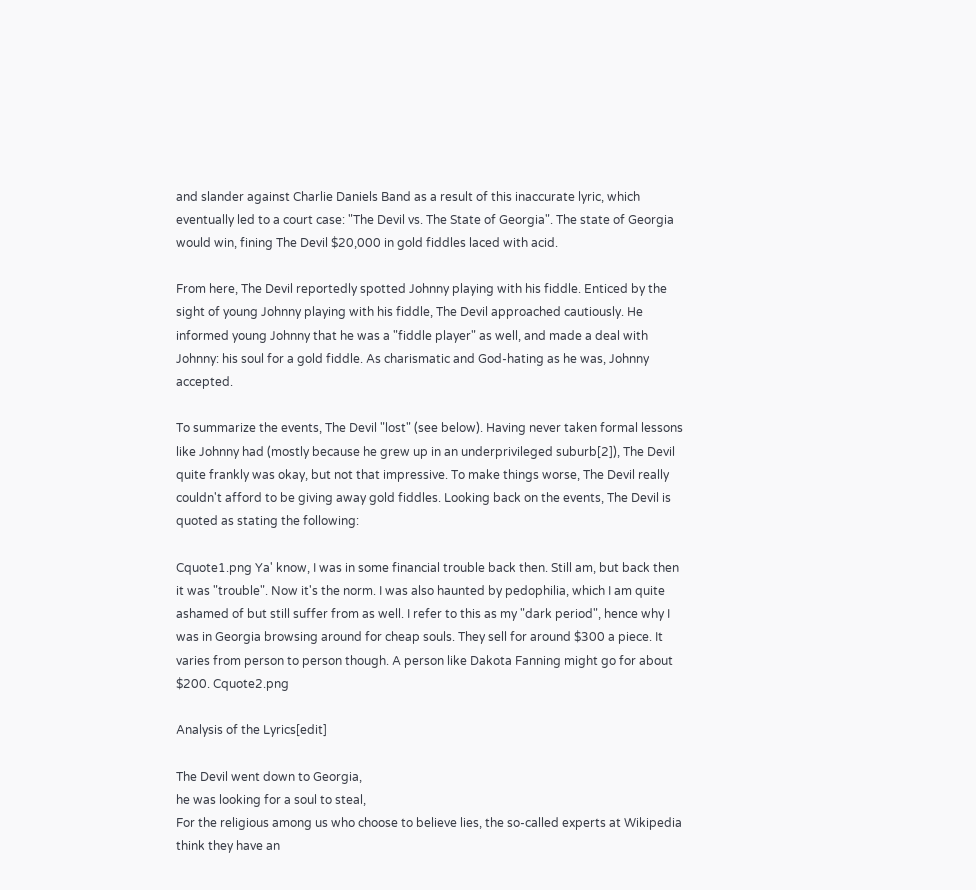and slander against Charlie Daniels Band as a result of this inaccurate lyric, which eventually led to a court case: "The Devil vs. The State of Georgia". The state of Georgia would win, fining The Devil $20,000 in gold fiddles laced with acid.

From here, The Devil reportedly spotted Johnny playing with his fiddle. Enticed by the sight of young Johnny playing with his fiddle, The Devil approached cautiously. He informed young Johnny that he was a "fiddle player" as well, and made a deal with Johnny: his soul for a gold fiddle. As charismatic and God-hating as he was, Johnny accepted.

To summarize the events, The Devil "lost" (see below). Having never taken formal lessons like Johnny had (mostly because he grew up in an underprivileged suburb[2]), The Devil quite frankly was okay, but not that impressive. To make things worse, The Devil really couldn't afford to be giving away gold fiddles. Looking back on the events, The Devil is quoted as stating the following:

Cquote1.png Ya' know, I was in some financial trouble back then. Still am, but back then it was "trouble". Now it's the norm. I was also haunted by pedophilia, which I am quite ashamed of but still suffer from as well. I refer to this as my "dark period", hence why I was in Georgia browsing around for cheap souls. They sell for around $300 a piece. It varies from person to person though. A person like Dakota Fanning might go for about $200. Cquote2.png

Analysis of the Lyrics[edit]

The Devil went down to Georgia,
he was looking for a soul to steal,
For the religious among us who choose to believe lies, the so-called experts at Wikipedia think they have an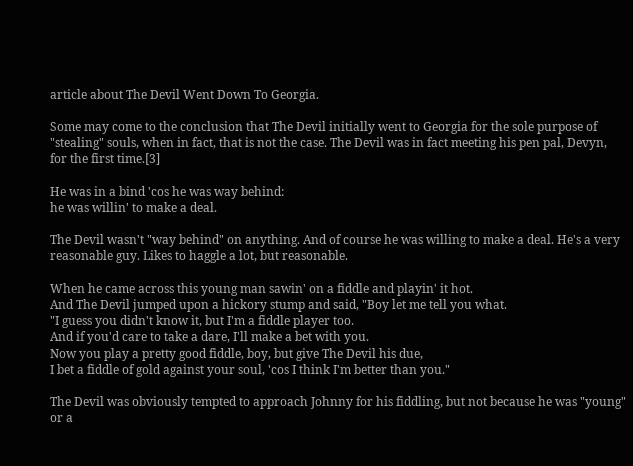article about The Devil Went Down To Georgia.

Some may come to the conclusion that The Devil initially went to Georgia for the sole purpose of "stealing" souls, when in fact, that is not the case. The Devil was in fact meeting his pen pal, Devyn, for the first time.[3]

He was in a bind 'cos he was way behind:
he was willin' to make a deal.

The Devil wasn't "way behind" on anything. And of course he was willing to make a deal. He's a very reasonable guy. Likes to haggle a lot, but reasonable.

When he came across this young man sawin' on a fiddle and playin' it hot.
And The Devil jumped upon a hickory stump and said, "Boy let me tell you what.
"I guess you didn't know it, but I'm a fiddle player too.
And if you'd care to take a dare, I'll make a bet with you.
Now you play a pretty good fiddle, boy, but give The Devil his due,
I bet a fiddle of gold against your soul, 'cos I think I'm better than you."

The Devil was obviously tempted to approach Johnny for his fiddling, but not because he was "young" or a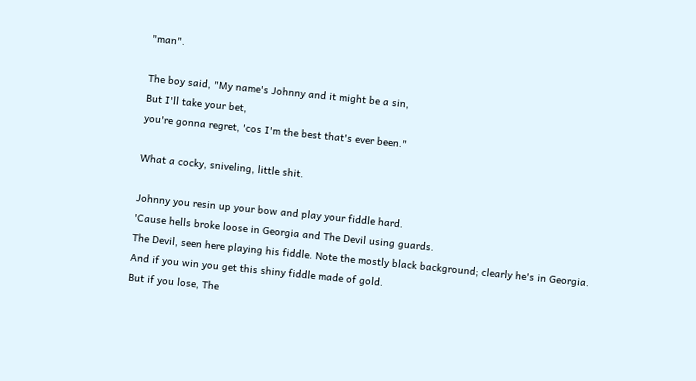"man".

The boy said, "My name's Johnny and it might be a sin,
But I'll take your bet,
you're gonna regret, 'cos I'm the best that's ever been."

What a cocky, sniveling, little shit.

Johnny you resin up your bow and play your fiddle hard.
'Cause hells broke loose in Georgia and The Devil using guards.
The Devil, seen here playing his fiddle. Note the mostly black background; clearly he's in Georgia.
And if you win you get this shiny fiddle made of gold.
But if you lose, The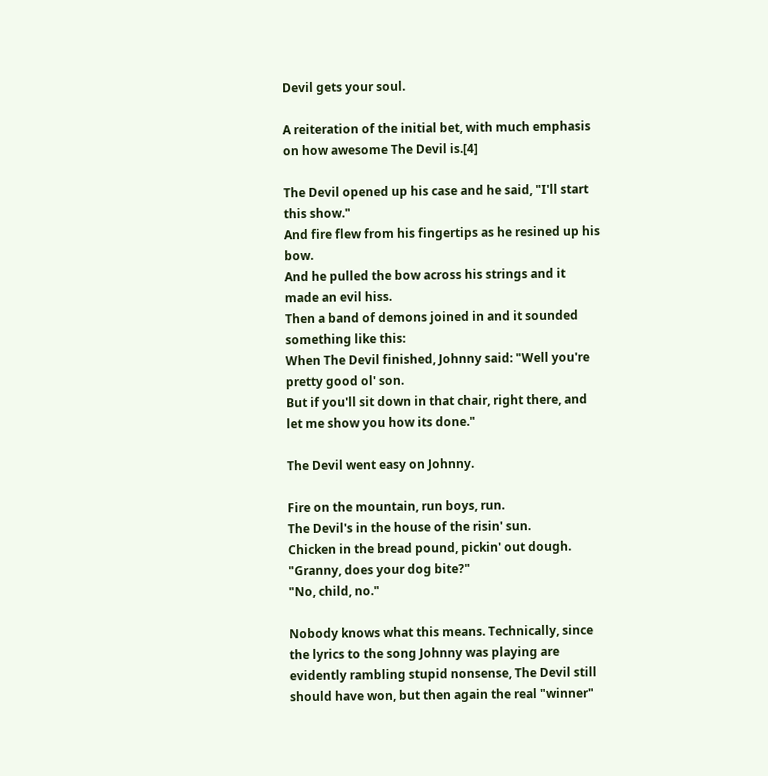Devil gets your soul.

A reiteration of the initial bet, with much emphasis on how awesome The Devil is.[4]

The Devil opened up his case and he said, "I'll start this show."
And fire flew from his fingertips as he resined up his bow.
And he pulled the bow across his strings and it made an evil hiss.
Then a band of demons joined in and it sounded something like this:
When The Devil finished, Johnny said: "Well you're pretty good ol' son.
But if you'll sit down in that chair, right there, and let me show you how its done."

The Devil went easy on Johnny.

Fire on the mountain, run boys, run.
The Devil's in the house of the risin' sun.
Chicken in the bread pound, pickin' out dough.
"Granny, does your dog bite?"
"No, child, no."

Nobody knows what this means. Technically, since the lyrics to the song Johnny was playing are evidently rambling stupid nonsense, The Devil still should have won, but then again the real "winner"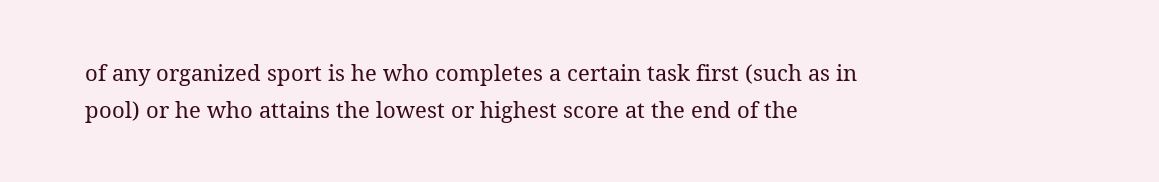of any organized sport is he who completes a certain task first (such as in pool) or he who attains the lowest or highest score at the end of the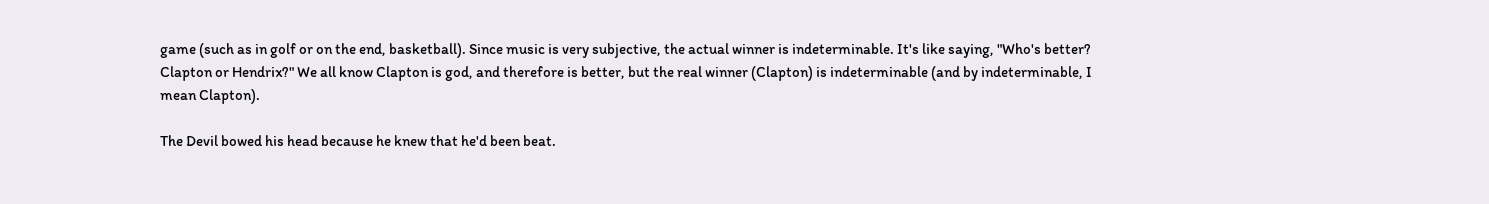game (such as in golf or on the end, basketball). Since music is very subjective, the actual winner is indeterminable. It's like saying, "Who's better? Clapton or Hendrix?" We all know Clapton is god, and therefore is better, but the real winner (Clapton) is indeterminable (and by indeterminable, I mean Clapton).

The Devil bowed his head because he knew that he'd been beat.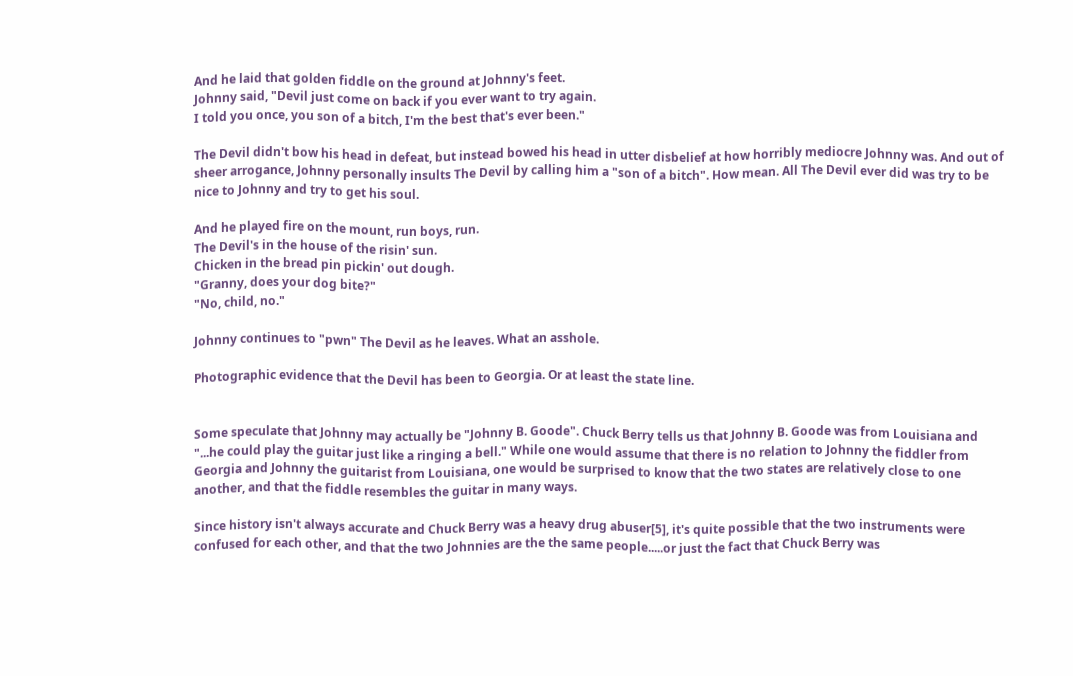And he laid that golden fiddle on the ground at Johnny's feet.
Johnny said, "Devil just come on back if you ever want to try again.
I told you once, you son of a bitch, I'm the best that's ever been."

The Devil didn't bow his head in defeat, but instead bowed his head in utter disbelief at how horribly mediocre Johnny was. And out of sheer arrogance, Johnny personally insults The Devil by calling him a "son of a bitch". How mean. All The Devil ever did was try to be nice to Johnny and try to get his soul.

And he played fire on the mount, run boys, run.
The Devil's in the house of the risin' sun.
Chicken in the bread pin pickin' out dough.
"Granny, does your dog bite?"
"No, child, no."

Johnny continues to "pwn" The Devil as he leaves. What an asshole.

Photographic evidence that the Devil has been to Georgia. Or at least the state line.


Some speculate that Johnny may actually be "Johnny B. Goode". Chuck Berry tells us that Johnny B. Goode was from Louisiana and "...he could play the guitar just like a ringing a bell." While one would assume that there is no relation to Johnny the fiddler from Georgia and Johnny the guitarist from Louisiana, one would be surprised to know that the two states are relatively close to one another, and that the fiddle resembles the guitar in many ways.

Since history isn't always accurate and Chuck Berry was a heavy drug abuser[5], it's quite possible that the two instruments were confused for each other, and that the two Johnnies are the the same people.....or just the fact that Chuck Berry was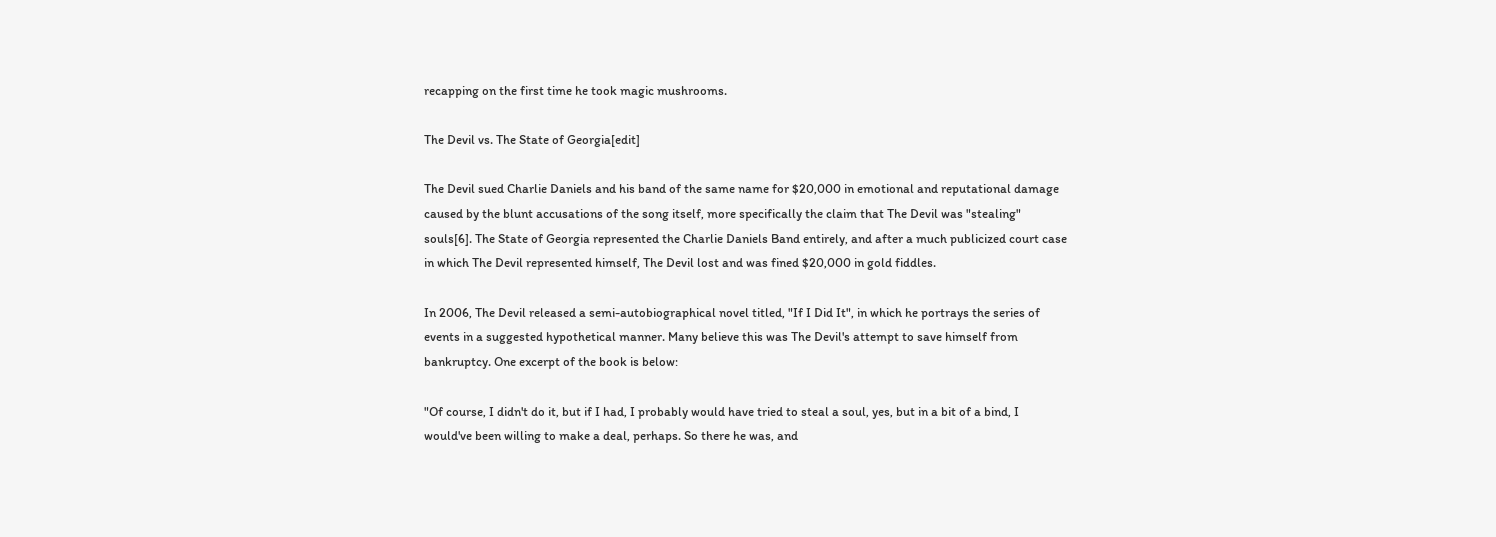recapping on the first time he took magic mushrooms.

The Devil vs. The State of Georgia[edit]

The Devil sued Charlie Daniels and his band of the same name for $20,000 in emotional and reputational damage caused by the blunt accusations of the song itself, more specifically the claim that The Devil was "stealing" souls[6]. The State of Georgia represented the Charlie Daniels Band entirely, and after a much publicized court case in which The Devil represented himself, The Devil lost and was fined $20,000 in gold fiddles.

In 2006, The Devil released a semi-autobiographical novel titled, "If I Did It", in which he portrays the series of events in a suggested hypothetical manner. Many believe this was The Devil's attempt to save himself from bankruptcy. One excerpt of the book is below:

"Of course, I didn't do it, but if I had, I probably would have tried to steal a soul, yes, but in a bit of a bind, I would've been willing to make a deal, perhaps. So there he was, and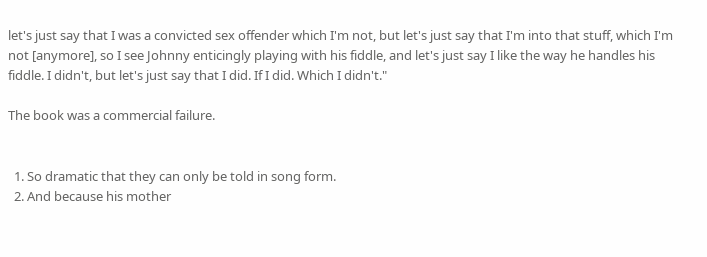let's just say that I was a convicted sex offender which I'm not, but let's just say that I'm into that stuff, which I'm not [anymore], so I see Johnny enticingly playing with his fiddle, and let's just say I like the way he handles his fiddle. I didn't, but let's just say that I did. If I did. Which I didn't."

The book was a commercial failure.


  1. So dramatic that they can only be told in song form.
  2. And because his mother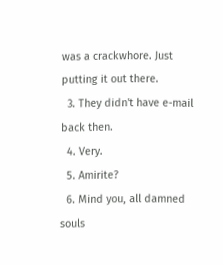was a crackwhore. Just putting it out there.
  3. They didn't have e-mail back then.
  4. Very.
  5. Amirite?
  6. Mind you, all damned souls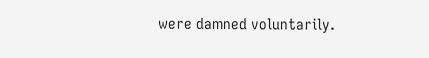were damned voluntarily.